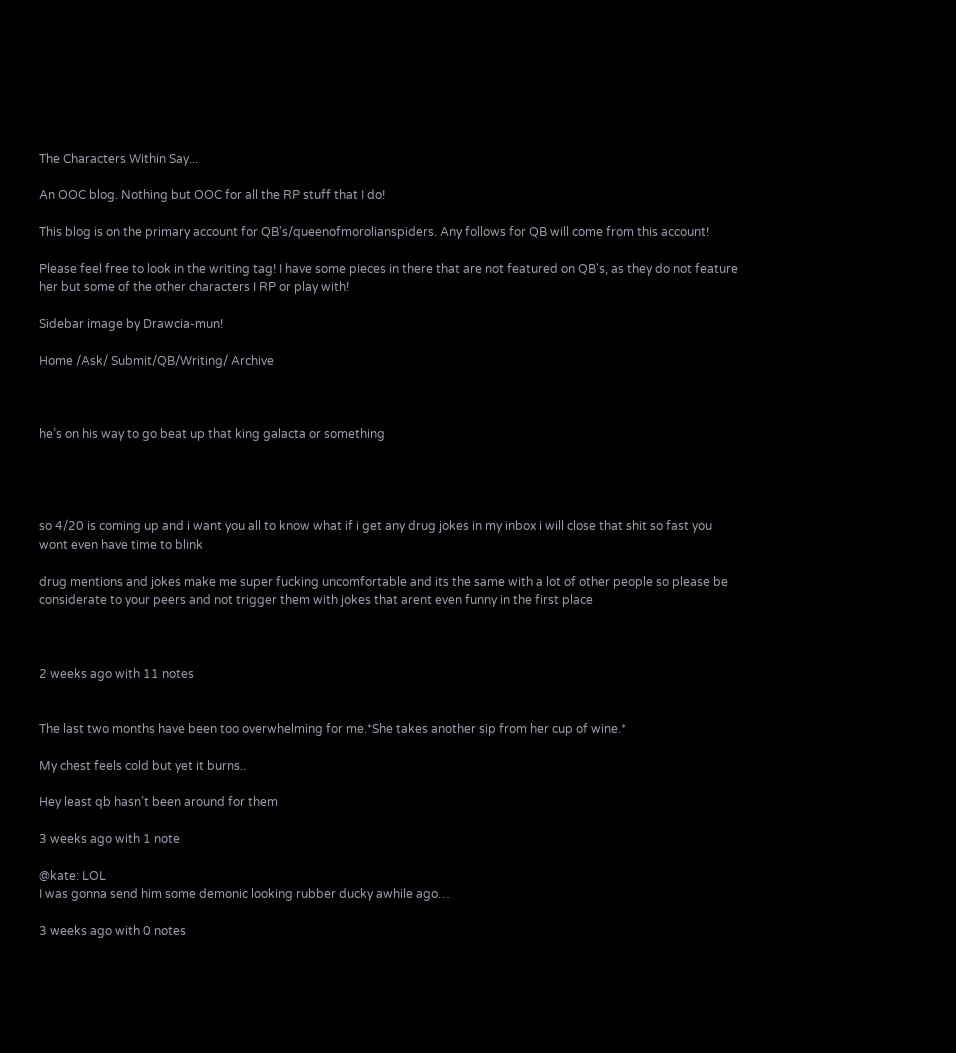The Characters Within Say...

An OOC blog. Nothing but OOC for all the RP stuff that I do!

This blog is on the primary account for QB's/queenofmorolianspiders. Any follows for QB will come from this account!

Please feel free to look in the writing tag! I have some pieces in there that are not featured on QB's, as they do not feature her but some of the other characters I RP or play with!

Sidebar image by Drawcia-mun!

Home /Ask/ Submit/QB/Writing/ Archive



he’s on his way to go beat up that king galacta or something




so 4/20 is coming up and i want you all to know what if i get any drug jokes in my inbox i will close that shit so fast you wont even have time to blink

drug mentions and jokes make me super fucking uncomfortable and its the same with a lot of other people so please be considerate to your peers and not trigger them with jokes that arent even funny in the first place



2 weeks ago with 11 notes


The last two months have been too overwhelming for me.*She takes another sip from her cup of wine.*

My chest feels cold but yet it burns..

Hey least qb hasn’t been around for them

3 weeks ago with 1 note

@kate: LOL
I was gonna send him some demonic looking rubber ducky awhile ago…

3 weeks ago with 0 notes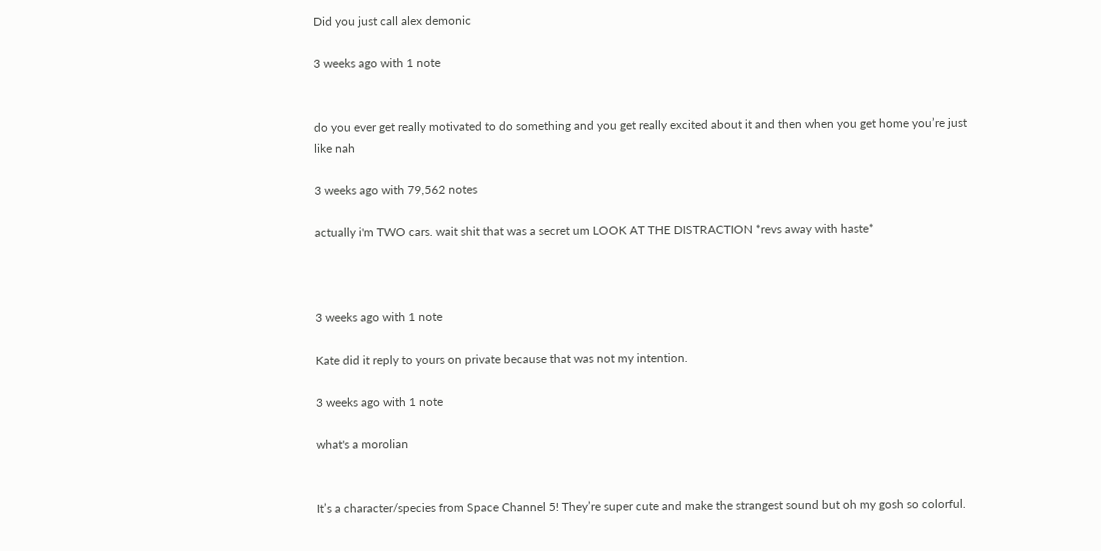Did you just call alex demonic

3 weeks ago with 1 note


do you ever get really motivated to do something and you get really excited about it and then when you get home you’re just like nah

3 weeks ago with 79,562 notes

actually i'm TWO cars. wait shit that was a secret um LOOK AT THE DISTRACTION *revs away with haste*



3 weeks ago with 1 note

Kate did it reply to yours on private because that was not my intention.

3 weeks ago with 1 note

what's a morolian


It’s a character/species from Space Channel 5! They’re super cute and make the strangest sound but oh my gosh so colorful.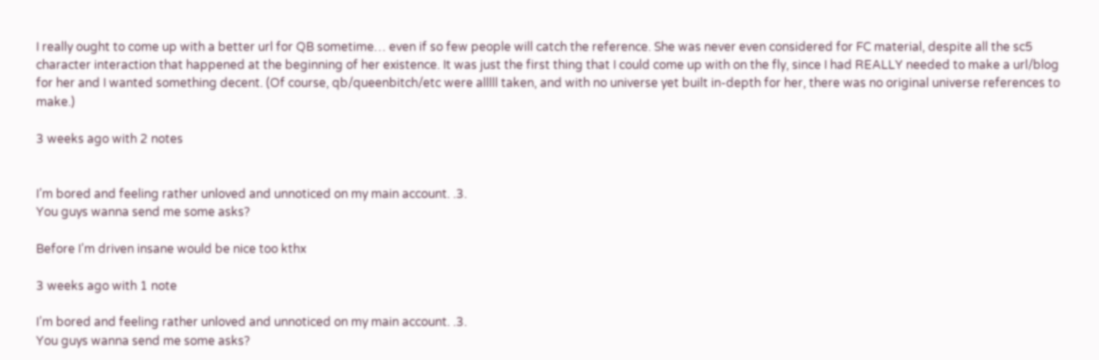I really ought to come up with a better url for QB sometime… even if so few people will catch the reference. She was never even considered for FC material, despite all the sc5 character interaction that happened at the beginning of her existence. It was just the first thing that I could come up with on the fly, since I had REALLY needed to make a url/blog for her and I wanted something decent. (Of course, qb/queenbitch/etc were alllll taken, and with no universe yet built in-depth for her, there was no original universe references to make.)

3 weeks ago with 2 notes


I’m bored and feeling rather unloved and unnoticed on my main account. .3.
You guys wanna send me some asks?

Before I’m driven insane would be nice too kthx

3 weeks ago with 1 note

I’m bored and feeling rather unloved and unnoticed on my main account. .3.
You guys wanna send me some asks?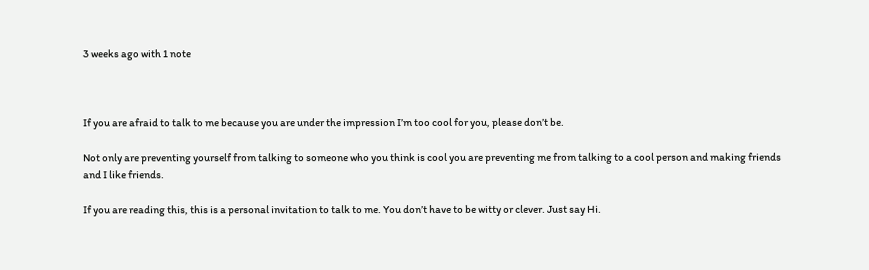3 weeks ago with 1 note



If you are afraid to talk to me because you are under the impression I’m too cool for you, please don’t be.

Not only are preventing yourself from talking to someone who you think is cool you are preventing me from talking to a cool person and making friends and I like friends.

If you are reading this, this is a personal invitation to talk to me. You don’t have to be witty or clever. Just say Hi.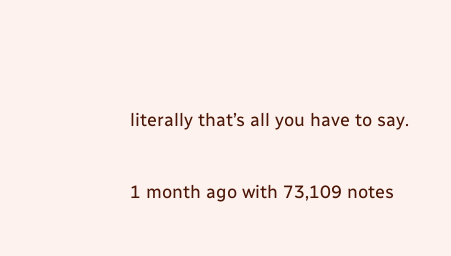literally that’s all you have to say.

1 month ago with 73,109 notes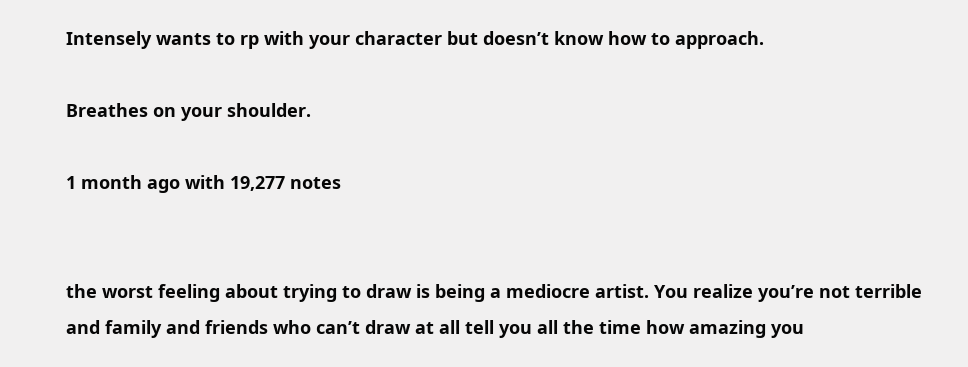Intensely wants to rp with your character but doesn’t know how to approach.

Breathes on your shoulder.

1 month ago with 19,277 notes


the worst feeling about trying to draw is being a mediocre artist. You realize you’re not terrible and family and friends who can’t draw at all tell you all the time how amazing you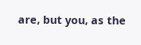are, but you, as the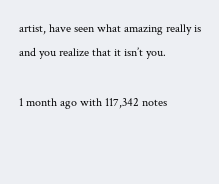artist, have seen what amazing really is and you realize that it isn’t you.

1 month ago with 117,342 notes